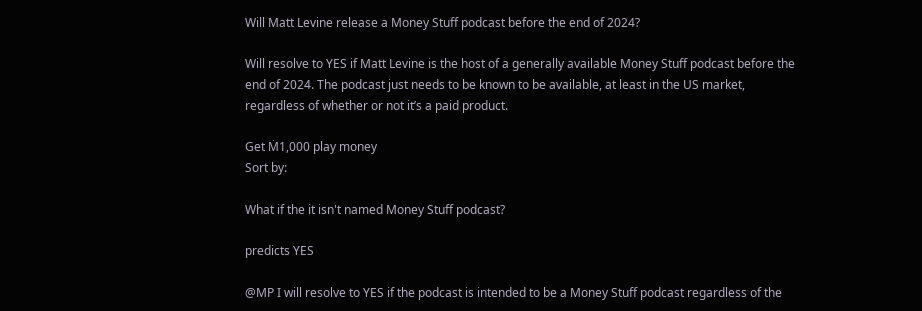Will Matt Levine release a Money Stuff podcast before the end of 2024?

Will resolve to YES if Matt Levine is the host of a generally available Money Stuff podcast before the end of 2024. The podcast just needs to be known to be available, at least in the US market, regardless of whether or not it’s a paid product.

Get Ṁ1,000 play money
Sort by:

What if the it isn't named Money Stuff podcast?

predicts YES

@MP I will resolve to YES if the podcast is intended to be a Money Stuff podcast regardless of the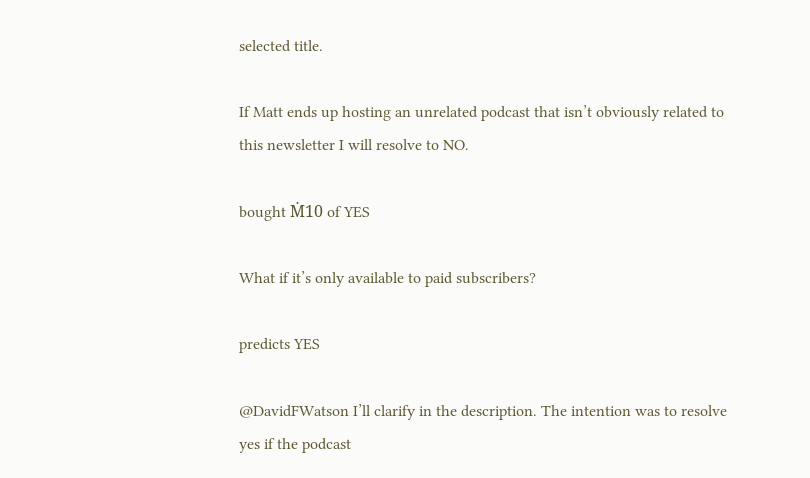selected title.

If Matt ends up hosting an unrelated podcast that isn’t obviously related to this newsletter I will resolve to NO.

bought Ṁ10 of YES

What if it’s only available to paid subscribers?

predicts YES

@DavidFWatson I’ll clarify in the description. The intention was to resolve yes if the podcast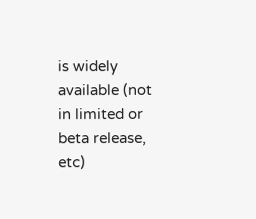is widely available (not in limited or beta release, etc)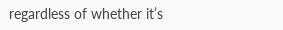regardless of whether it’s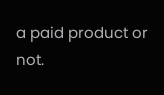a paid product or not.